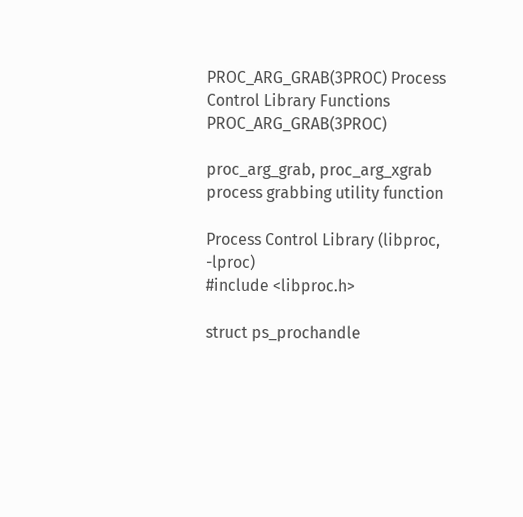PROC_ARG_GRAB(3PROC) Process Control Library Functions PROC_ARG_GRAB(3PROC)

proc_arg_grab, proc_arg_xgrab
process grabbing utility function

Process Control Library (libproc, -lproc)
#include <libproc.h>

struct ps_prochandle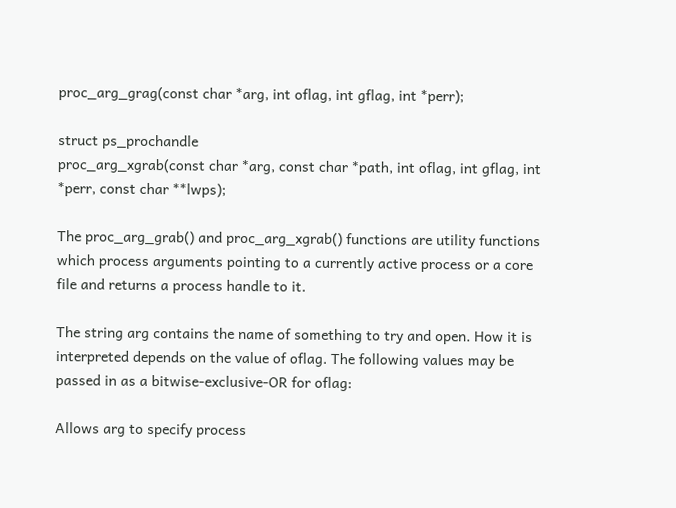proc_arg_grag(const char *arg, int oflag, int gflag, int *perr);

struct ps_prochandle
proc_arg_xgrab(const char *arg, const char *path, int oflag, int gflag, int *perr, const char **lwps);

The proc_arg_grab() and proc_arg_xgrab() functions are utility functions which process arguments pointing to a currently active process or a core file and returns a process handle to it.

The string arg contains the name of something to try and open. How it is interpreted depends on the value of oflag. The following values may be passed in as a bitwise-exclusive-OR for oflag:

Allows arg to specify process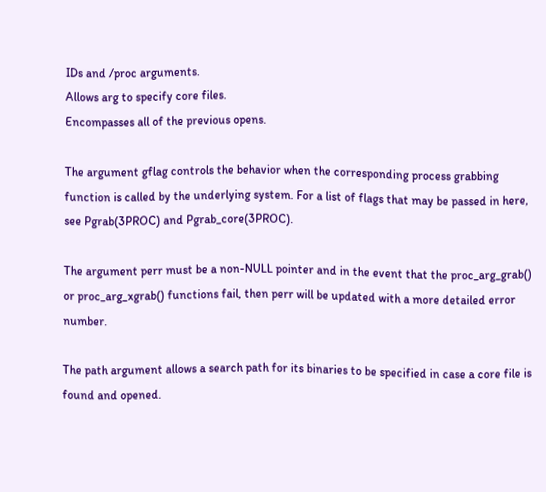IDs and /proc arguments.
Allows arg to specify core files.
Encompasses all of the previous opens.

The argument gflag controls the behavior when the corresponding process grabbing function is called by the underlying system. For a list of flags that may be passed in here, see Pgrab(3PROC) and Pgrab_core(3PROC).

The argument perr must be a non-NULL pointer and in the event that the proc_arg_grab() or proc_arg_xgrab() functions fail, then perr will be updated with a more detailed error number.

The path argument allows a search path for its binaries to be specified in case a core file is found and opened.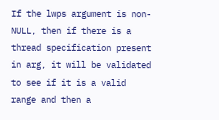If the lwps argument is non-NULL, then if there is a thread specification present in arg, it will be validated to see if it is a valid range and then a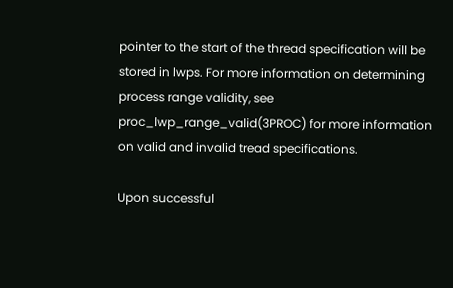pointer to the start of the thread specification will be stored in lwps. For more information on determining process range validity, see proc_lwp_range_valid(3PROC) for more information on valid and invalid tread specifications.

Upon successful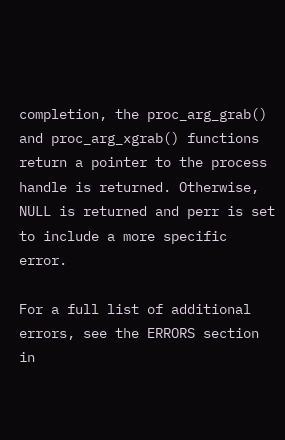completion, the proc_arg_grab() and proc_arg_xgrab() functions return a pointer to the process handle is returned. Otherwise, NULL is returned and perr is set to include a more specific error.

For a full list of additional errors, see the ERRORS section in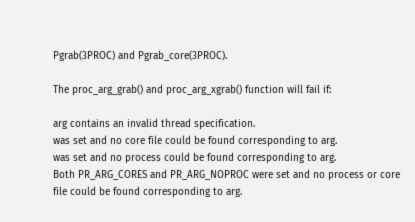Pgrab(3PROC) and Pgrab_core(3PROC).

The proc_arg_grab() and proc_arg_xgrab() function will fail if:

arg contains an invalid thread specification.
was set and no core file could be found corresponding to arg.
was set and no process could be found corresponding to arg.
Both PR_ARG_CORES and PR_ARG_NOPROC were set and no process or core file could be found corresponding to arg.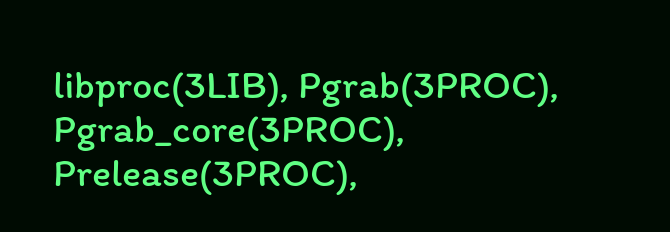libproc(3LIB), Pgrab(3PROC), Pgrab_core(3PROC), Prelease(3PROC),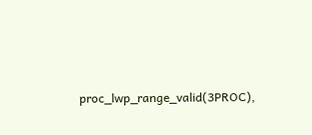proc_lwp_range_valid(3PROC),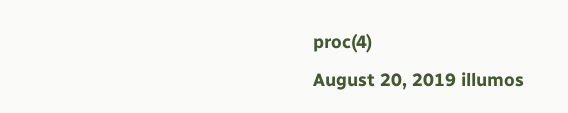proc(4)
August 20, 2019 illumos